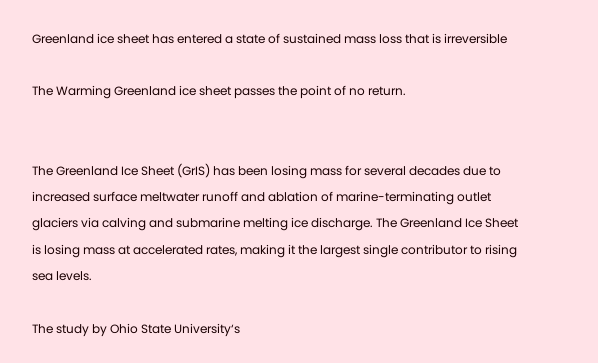Greenland ice sheet has entered a state of sustained mass loss that is irreversible

The Warming Greenland ice sheet passes the point of no return.


The Greenland Ice Sheet (GrIS) has been losing mass for several decades due to increased surface meltwater runoff and ablation of marine-terminating outlet glaciers via calving and submarine melting ice discharge. The Greenland Ice Sheet is losing mass at accelerated rates, making it the largest single contributor to rising sea levels.

The study by Ohio State University‘s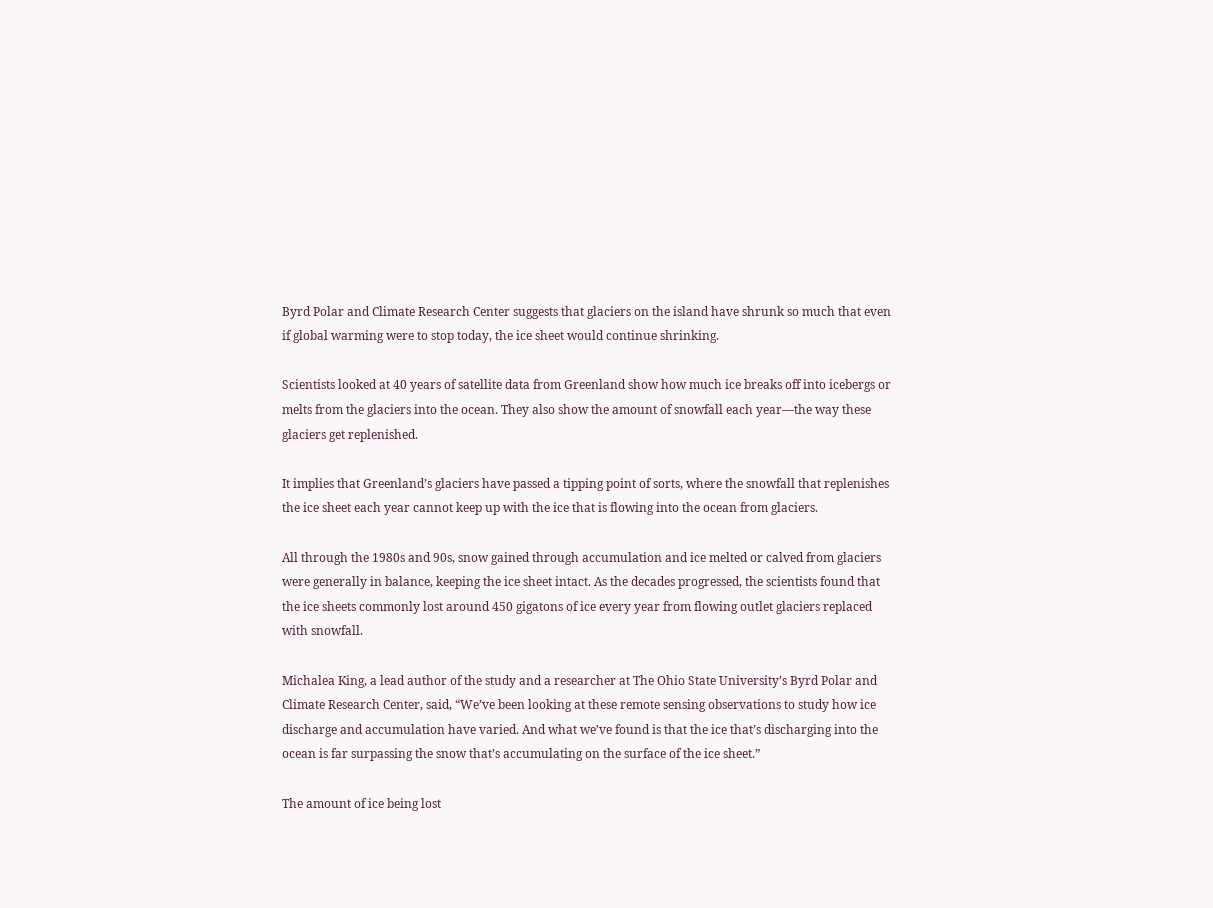Byrd Polar and Climate Research Center suggests that glaciers on the island have shrunk so much that even if global warming were to stop today, the ice sheet would continue shrinking.

Scientists looked at 40 years of satellite data from Greenland show how much ice breaks off into icebergs or melts from the glaciers into the ocean. They also show the amount of snowfall each year—the way these glaciers get replenished.

It implies that Greenland’s glaciers have passed a tipping point of sorts, where the snowfall that replenishes the ice sheet each year cannot keep up with the ice that is flowing into the ocean from glaciers.

All through the 1980s and 90s, snow gained through accumulation and ice melted or calved from glaciers were generally in balance, keeping the ice sheet intact. As the decades progressed, the scientists found that the ice sheets commonly lost around 450 gigatons of ice every year from flowing outlet glaciers replaced with snowfall.

Michalea King, a lead author of the study and a researcher at The Ohio State University’s Byrd Polar and Climate Research Center, said, “We’ve been looking at these remote sensing observations to study how ice discharge and accumulation have varied. And what we’ve found is that the ice that’s discharging into the ocean is far surpassing the snow that’s accumulating on the surface of the ice sheet.”

The amount of ice being lost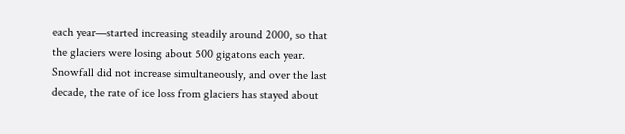each year—started increasing steadily around 2000, so that the glaciers were losing about 500 gigatons each year. Snowfall did not increase simultaneously, and over the last decade, the rate of ice loss from glaciers has stayed about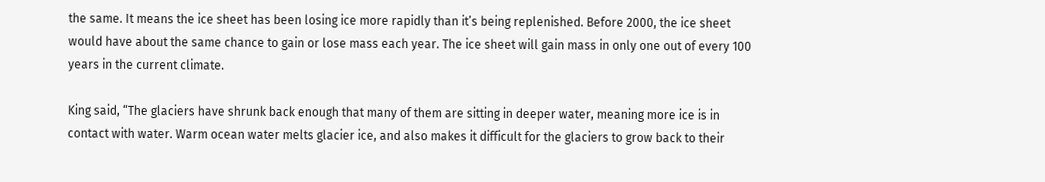the same. It means the ice sheet has been losing ice more rapidly than it’s being replenished. Before 2000, the ice sheet would have about the same chance to gain or lose mass each year. The ice sheet will gain mass in only one out of every 100 years in the current climate.

King said, “The glaciers have shrunk back enough that many of them are sitting in deeper water, meaning more ice is in contact with water. Warm ocean water melts glacier ice, and also makes it difficult for the glaciers to grow back to their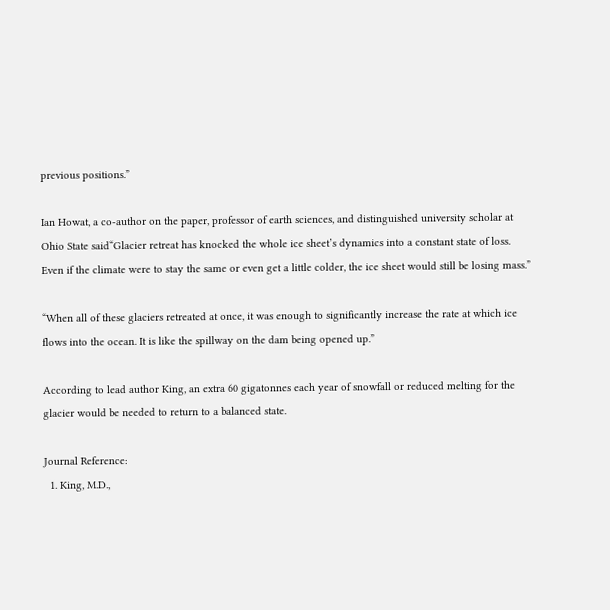previous positions.”

Ian Howat, a co-author on the paper, professor of earth sciences, and distinguished university scholar at Ohio State said“Glacier retreat has knocked the whole ice sheet’s dynamics into a constant state of loss. Even if the climate were to stay the same or even get a little colder, the ice sheet would still be losing mass.”

“When all of these glaciers retreated at once, it was enough to significantly increase the rate at which ice flows into the ocean. It is like the spillway on the dam being opened up.”

According to lead author King, an extra 60 gigatonnes each year of snowfall or reduced melting for the glacier would be needed to return to a balanced state.

Journal Reference:
  1. King, M.D.,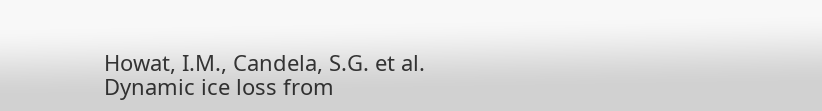Howat, I.M., Candela, S.G. et al. Dynamic ice loss from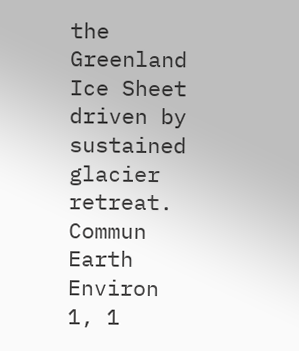the Greenland Ice Sheet driven by sustained glacier retreat. Commun Earth Environ 1, 1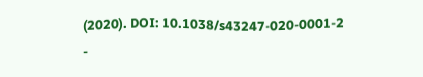(2020). DOI: 10.1038/s43247-020-0001-2
-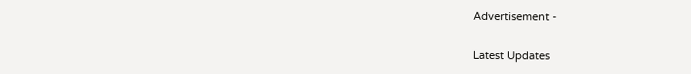Advertisement -

Latest Updates